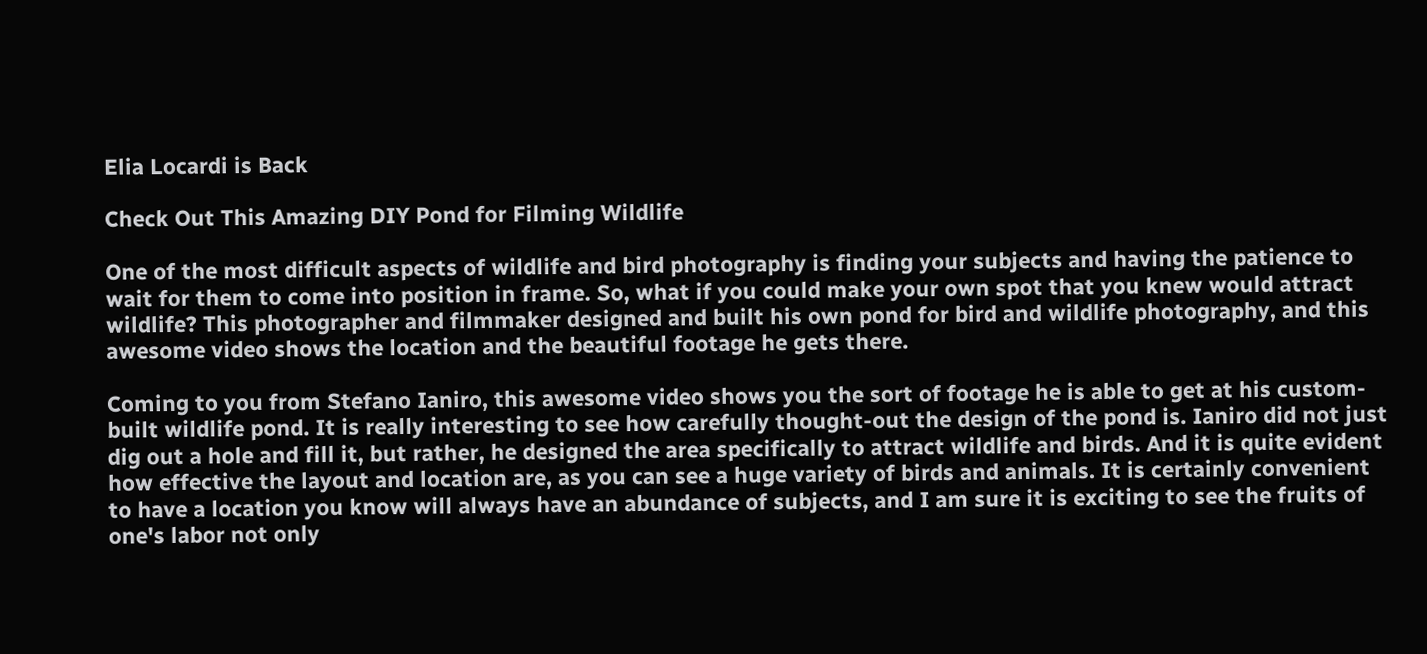Elia Locardi is Back

Check Out This Amazing DIY Pond for Filming Wildlife

One of the most difficult aspects of wildlife and bird photography is finding your subjects and having the patience to wait for them to come into position in frame. So, what if you could make your own spot that you knew would attract wildlife? This photographer and filmmaker designed and built his own pond for bird and wildlife photography, and this awesome video shows the location and the beautiful footage he gets there.

Coming to you from Stefano Ianiro, this awesome video shows you the sort of footage he is able to get at his custom-built wildlife pond. It is really interesting to see how carefully thought-out the design of the pond is. Ianiro did not just dig out a hole and fill it, but rather, he designed the area specifically to attract wildlife and birds. And it is quite evident how effective the layout and location are, as you can see a huge variety of birds and animals. It is certainly convenient to have a location you know will always have an abundance of subjects, and I am sure it is exciting to see the fruits of one's labor not only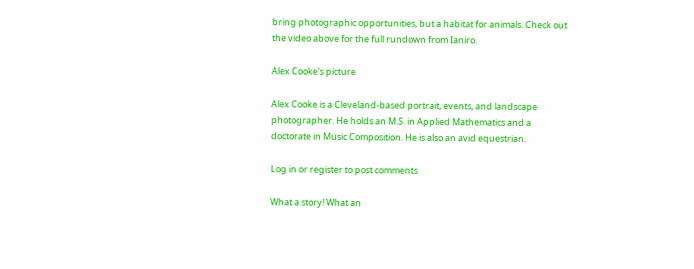bring photographic opportunities, but a habitat for animals. Check out the video above for the full rundown from Ianiro.

Alex Cooke's picture

Alex Cooke is a Cleveland-based portrait, events, and landscape photographer. He holds an M.S. in Applied Mathematics and a doctorate in Music Composition. He is also an avid equestrian.

Log in or register to post comments

What a story! What an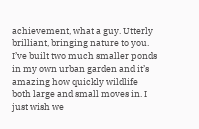achievement, what a guy. Utterly brilliant, bringing nature to you. I’ve built two much smaller ponds in my own urban garden and it’s amazing how quickly wildlife both large and small moves in. I just wish we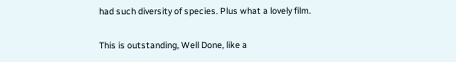had such diversity of species. Plus what a lovely film.

This is outstanding, Well Done, like a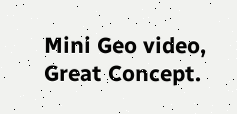Mini Geo video, Great Concept.